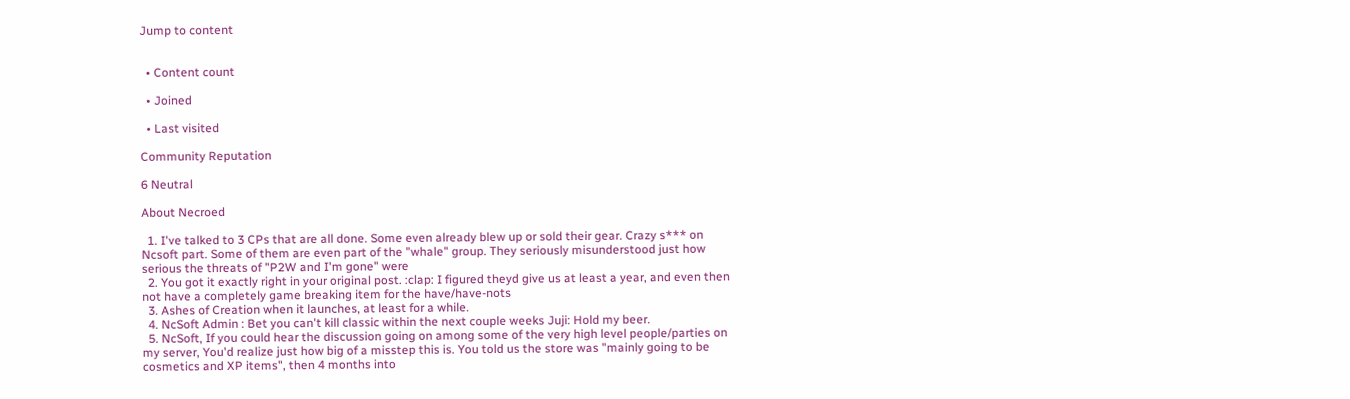Jump to content


  • Content count

  • Joined

  • Last visited

Community Reputation

6 Neutral

About Necroed

  1. I've talked to 3 CPs that are all done. Some even already blew up or sold their gear. Crazy s*** on Ncsoft part. Some of them are even part of the "whale" group. They seriously misunderstood just how serious the threats of "P2W and I'm gone" were
  2. You got it exactly right in your original post. :clap: I figured theyd give us at least a year, and even then not have a completely game breaking item for the have/have-nots
  3. Ashes of Creation when it launches, at least for a while.
  4. NcSoft Admin : Bet you can't kill classic within the next couple weeks Juji: Hold my beer.
  5. NcSoft, If you could hear the discussion going on among some of the very high level people/parties on my server, You'd realize just how big of a misstep this is. You told us the store was "mainly going to be cosmetics and XP items", then 4 months into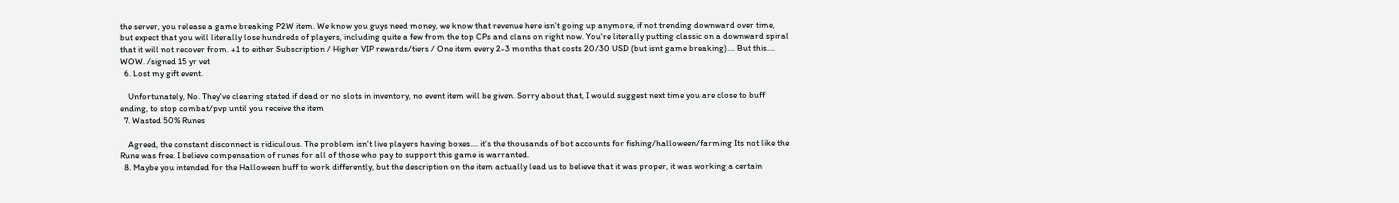the server, you release a game breaking P2W item. We know you guys need money, we know that revenue here isn't going up anymore, if not trending downward over time, but expect that you will literally lose hundreds of players, including quite a few from the top CPs and clans on right now. You're literally putting classic on a downward spiral that it will not recover from. +1 to either Subscription / Higher VIP rewards/tiers / One item every 2-3 months that costs 20/30 USD (but isnt game breaking).... But this.... WOW. /signed 15 yr vet
  6. Lost my gift event.

    Unfortunately, No. They've clearing stated if dead or no slots in inventory, no event item will be given. Sorry about that, I would suggest next time you are close to buff ending, to stop combat/pvp until you receive the item
  7. Wasted 50% Runes

    Agreed, the constant disconnect is ridiculous. The problem isn't live players having boxes.... it's the thousands of bot accounts for fishing/halloween/farming Its not like the Rune was free. I believe compensation of runes for all of those who pay to support this game is warranted.
  8. Maybe you intended for the Halloween buff to work differently, but the description on the item actually lead us to believe that it was proper, it was working a certain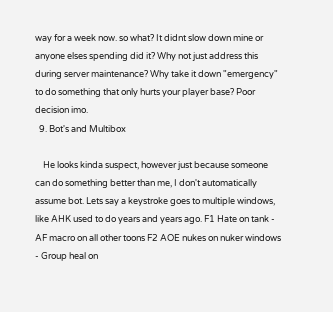way for a week now. so what? It didnt slow down mine or anyone elses spending did it? Why not just address this during server maintenance? Why take it down "emergency" to do something that only hurts your player base? Poor decision imo.
  9. Bot's and Multibox

    He looks kinda suspect, however just because someone can do something better than me, I don't automatically assume bot. Lets say a keystroke goes to multiple windows, like AHK used to do years and years ago. F1 Hate on tank - AF macro on all other toons F2 AOE nukes on nuker windows - Group heal on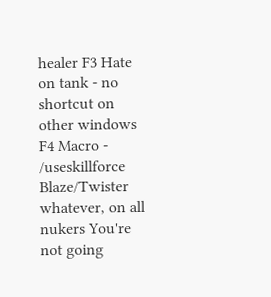healer F3 Hate on tank - no shortcut on other windows F4 Macro - /useskillforce Blaze/Twister whatever, on all nukers You're not going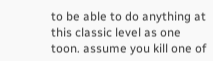to be able to do anything at this classic level as one toon. assume you kill one of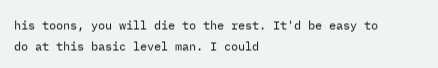his toons, you will die to the rest. It'd be easy to do at this basic level man. I could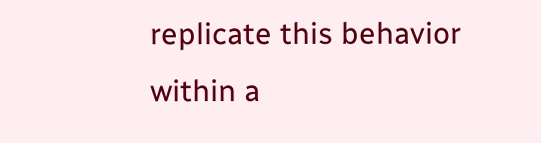replicate this behavior within a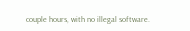couple hours, with no illegal software.